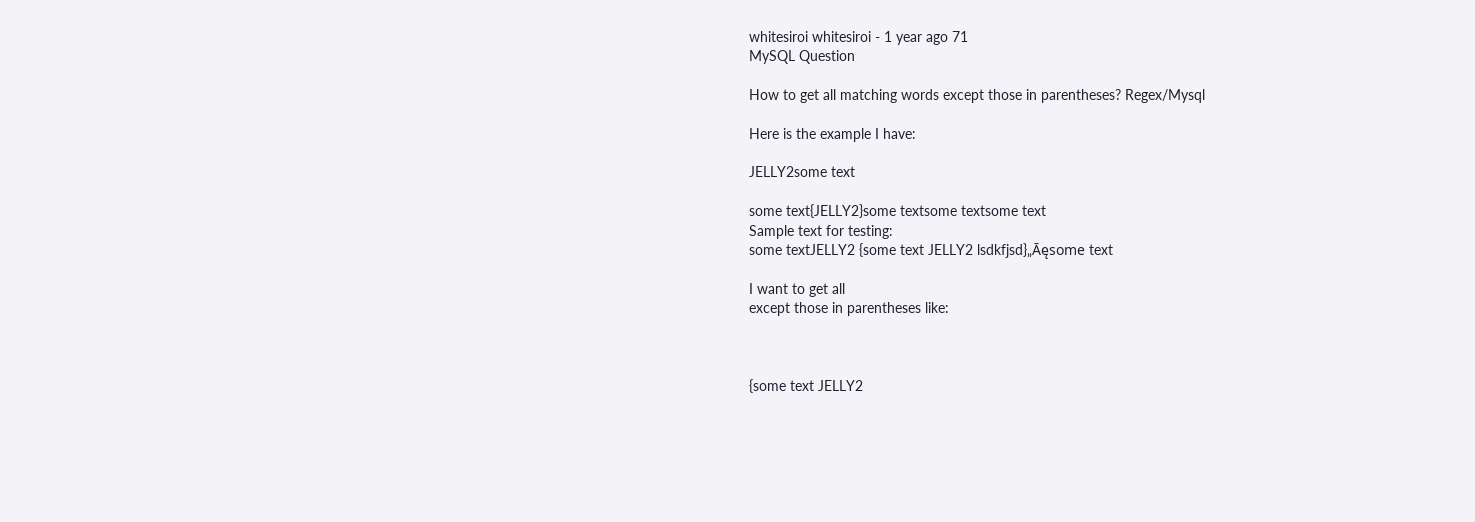whitesiroi whitesiroi - 1 year ago 71
MySQL Question

How to get all matching words except those in parentheses? Regex/Mysql

Here is the example I have:

JELLY2some text

some text{JELLY2}some textsome textsome text
Sample text for testing:
some textJELLY2 {some text JELLY2 lsdkfjsd}„Āęsome text

I want to get all
except those in parentheses like:



{some text JELLY2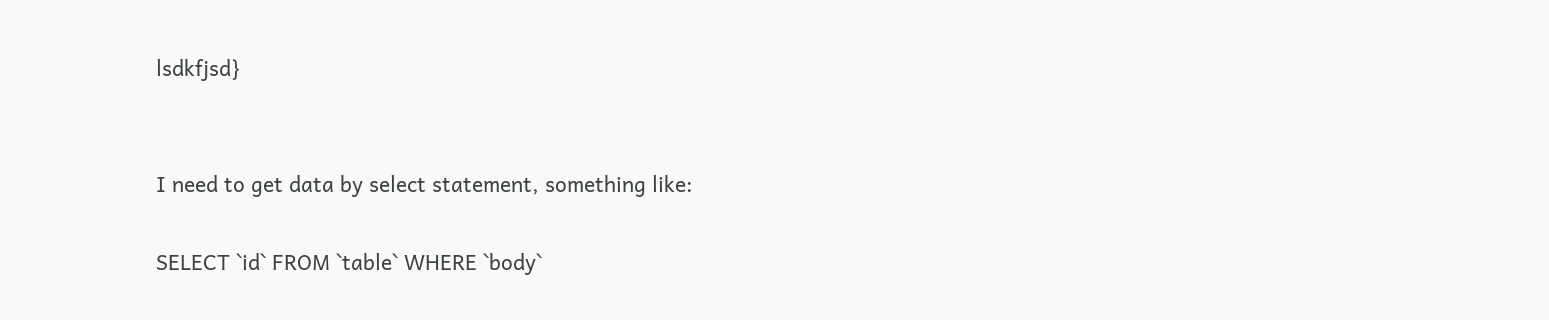lsdkfjsd}


I need to get data by select statement, something like:

SELECT `id` FROM `table` WHERE `body`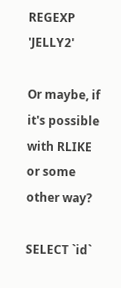REGEXP 'JELLY2'

Or maybe, if it's possible with RLIKE or some other way?

SELECT `id`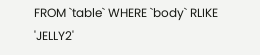FROM `table` WHERE `body` RLIKE 'JELLY2'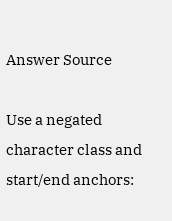Answer Source

Use a negated character class and start/end anchors: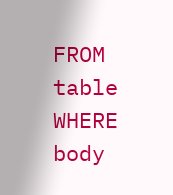FROM table
WHERE body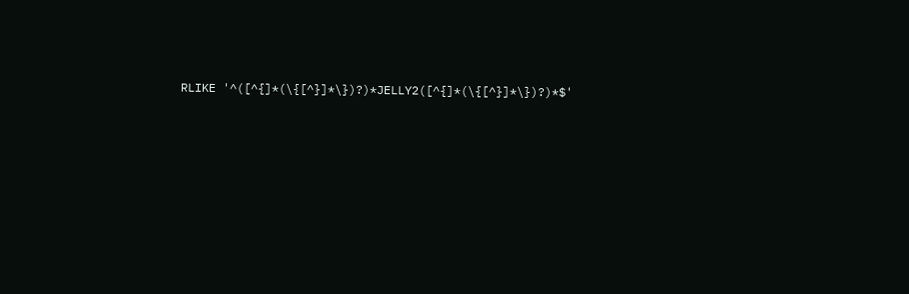RLIKE '^([^{]*(\{[^}]*\})?)*JELLY2([^{]*(\{[^}]*\})?)*$'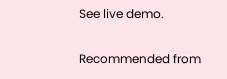See live demo.

Recommended from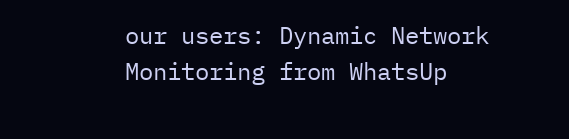our users: Dynamic Network Monitoring from WhatsUp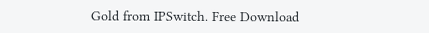Gold from IPSwitch. Free Download